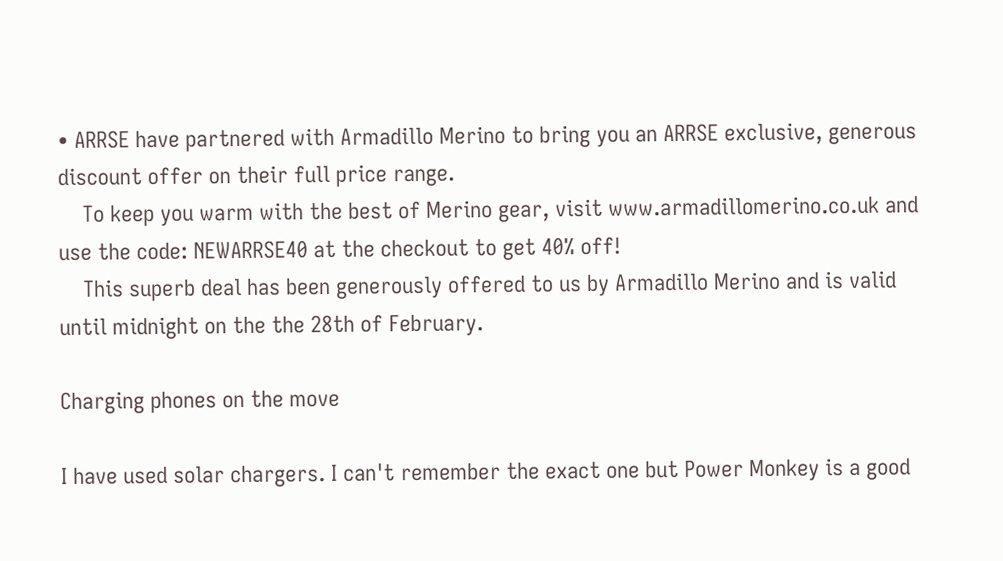• ARRSE have partnered with Armadillo Merino to bring you an ARRSE exclusive, generous discount offer on their full price range.
    To keep you warm with the best of Merino gear, visit www.armadillomerino.co.uk and use the code: NEWARRSE40 at the checkout to get 40% off!
    This superb deal has been generously offered to us by Armadillo Merino and is valid until midnight on the the 28th of February.

Charging phones on the move

I have used solar chargers. I can't remember the exact one but Power Monkey is a good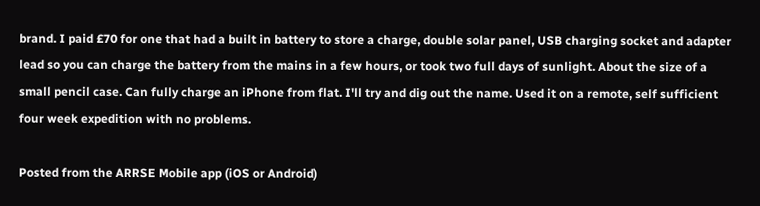brand. I paid £70 for one that had a built in battery to store a charge, double solar panel, USB charging socket and adapter lead so you can charge the battery from the mains in a few hours, or took two full days of sunlight. About the size of a small pencil case. Can fully charge an iPhone from flat. I'll try and dig out the name. Used it on a remote, self sufficient four week expedition with no problems.

Posted from the ARRSE Mobile app (iOS or Android)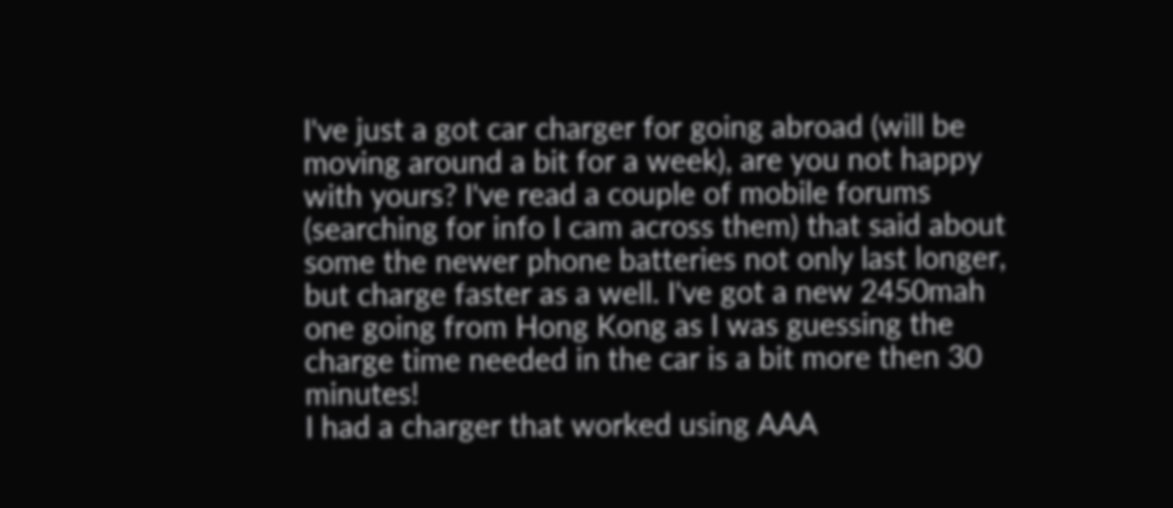I've just a got car charger for going abroad (will be moving around a bit for a week), are you not happy with yours? I've read a couple of mobile forums (searching for info I cam across them) that said about some the newer phone batteries not only last longer, but charge faster as a well. I've got a new 2450mah one going from Hong Kong as I was guessing the charge time needed in the car is a bit more then 30 minutes!
I had a charger that worked using AAA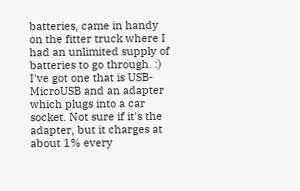batteries, came in handy on the fitter truck where I had an unlimited supply of batteries to go through. :)
I've got one that is USB-MicroUSB and an adapter which plugs into a car socket. Not sure if it's the adapter, but it charges at about 1% every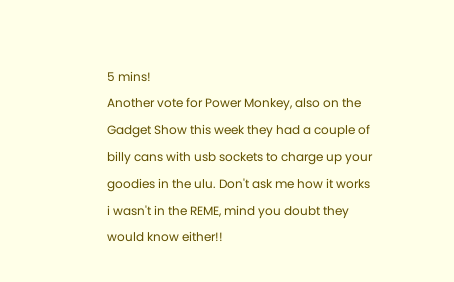5 mins!
Another vote for Power Monkey, also on the Gadget Show this week they had a couple of billy cans with usb sockets to charge up your goodies in the ulu. Don't ask me how it works i wasn't in the REME, mind you doubt they would know either!!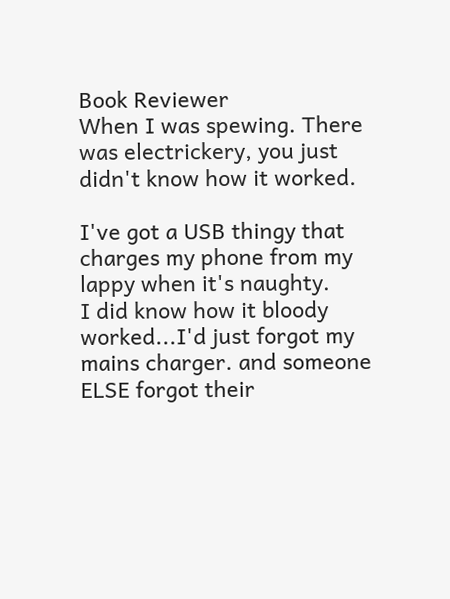Book Reviewer
When I was spewing. There was electrickery, you just didn't know how it worked.

I've got a USB thingy that charges my phone from my lappy when it's naughty.
I did know how it bloody worked...I'd just forgot my mains charger. and someone ELSE forgot their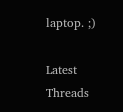laptop. ;)

Latest Threads